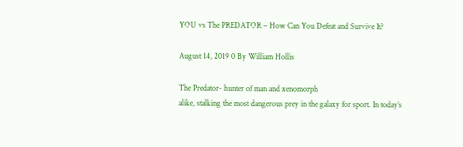YOU vs The PREDATOR – How Can You Defeat and Survive It?

August 14, 2019 0 By William Hollis

The Predator- hunter of man and xenomorph
alike, stalking the most dangerous prey in the galaxy for sport. In today’s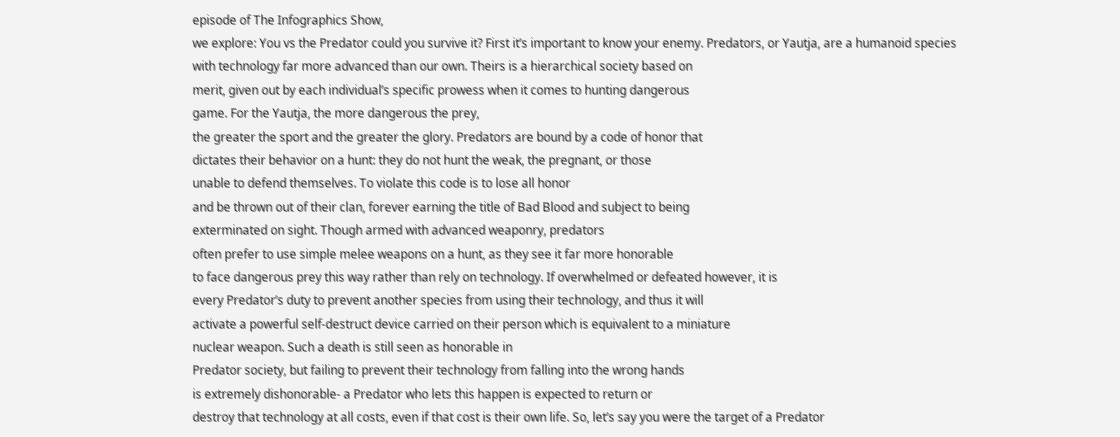episode of The Infographics Show,
we explore: You vs the Predator could you survive it? First it’s important to know your enemy. Predators, or Yautja, are a humanoid species
with technology far more advanced than our own. Theirs is a hierarchical society based on
merit, given out by each individual’s specific prowess when it comes to hunting dangerous
game. For the Yautja, the more dangerous the prey,
the greater the sport and the greater the glory. Predators are bound by a code of honor that
dictates their behavior on a hunt: they do not hunt the weak, the pregnant, or those
unable to defend themselves. To violate this code is to lose all honor
and be thrown out of their clan, forever earning the title of Bad Blood and subject to being
exterminated on sight. Though armed with advanced weaponry, predators
often prefer to use simple melee weapons on a hunt, as they see it far more honorable
to face dangerous prey this way rather than rely on technology. If overwhelmed or defeated however, it is
every Predator’s duty to prevent another species from using their technology, and thus it will
activate a powerful self-destruct device carried on their person which is equivalent to a miniature
nuclear weapon. Such a death is still seen as honorable in
Predator society, but failing to prevent their technology from falling into the wrong hands
is extremely dishonorable- a Predator who lets this happen is expected to return or
destroy that technology at all costs, even if that cost is their own life. So, let’s say you were the target of a Predator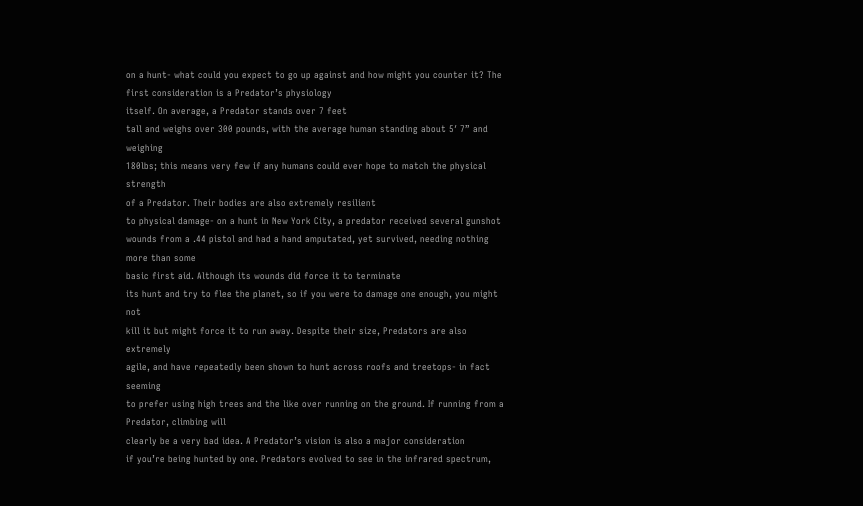on a hunt- what could you expect to go up against and how might you counter it? The first consideration is a Predator’s physiology
itself. On average, a Predator stands over 7 feet
tall and weighs over 300 pounds, with the average human standing about 5′ 7” and weighing
180lbs; this means very few if any humans could ever hope to match the physical strength
of a Predator. Their bodies are also extremely resilient
to physical damage- on a hunt in New York City, a predator received several gunshot
wounds from a .44 pistol and had a hand amputated, yet survived, needing nothing more than some
basic first aid. Although its wounds did force it to terminate
its hunt and try to flee the planet, so if you were to damage one enough, you might not
kill it but might force it to run away. Despite their size, Predators are also extremely
agile, and have repeatedly been shown to hunt across roofs and treetops- in fact seeming
to prefer using high trees and the like over running on the ground. If running from a Predator, climbing will
clearly be a very bad idea. A Predator’s vision is also a major consideration
if you’re being hunted by one. Predators evolved to see in the infrared spectrum,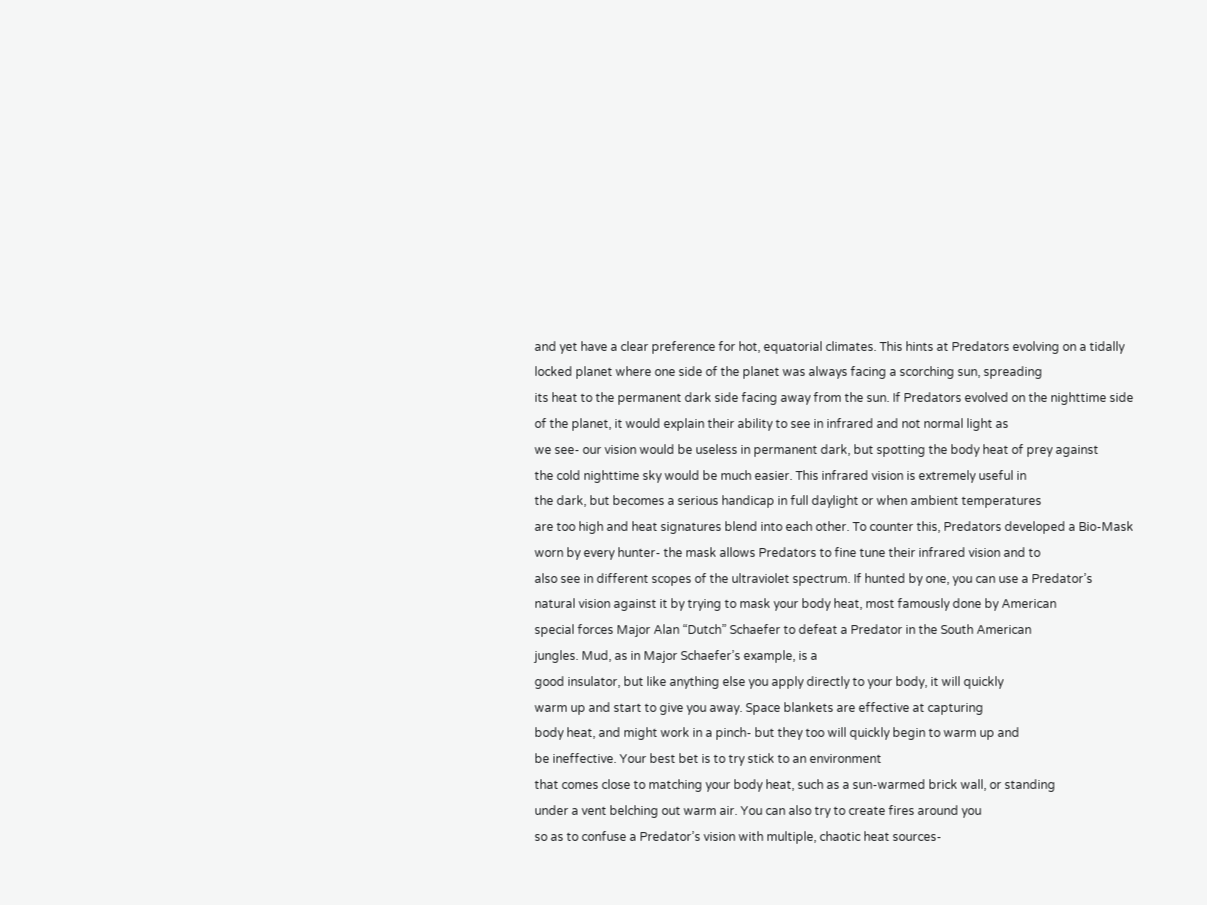and yet have a clear preference for hot, equatorial climates. This hints at Predators evolving on a tidally
locked planet where one side of the planet was always facing a scorching sun, spreading
its heat to the permanent dark side facing away from the sun. If Predators evolved on the nighttime side
of the planet, it would explain their ability to see in infrared and not normal light as
we see- our vision would be useless in permanent dark, but spotting the body heat of prey against
the cold nighttime sky would be much easier. This infrared vision is extremely useful in
the dark, but becomes a serious handicap in full daylight or when ambient temperatures
are too high and heat signatures blend into each other. To counter this, Predators developed a Bio-Mask
worn by every hunter- the mask allows Predators to fine tune their infrared vision and to
also see in different scopes of the ultraviolet spectrum. If hunted by one, you can use a Predator’s
natural vision against it by trying to mask your body heat, most famously done by American
special forces Major Alan “Dutch” Schaefer to defeat a Predator in the South American
jungles. Mud, as in Major Schaefer’s example, is a
good insulator, but like anything else you apply directly to your body, it will quickly
warm up and start to give you away. Space blankets are effective at capturing
body heat, and might work in a pinch- but they too will quickly begin to warm up and
be ineffective. Your best bet is to try stick to an environment
that comes close to matching your body heat, such as a sun-warmed brick wall, or standing
under a vent belching out warm air. You can also try to create fires around you
so as to confuse a Predator’s vision with multiple, chaotic heat sources-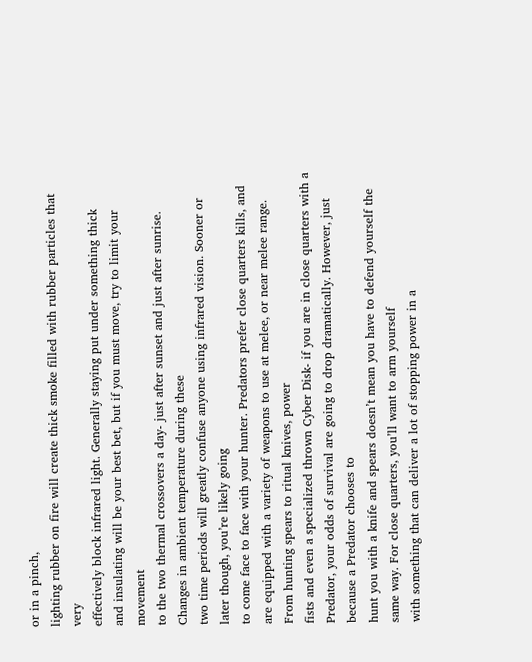or in a pinch,
lighting rubber on fire will create thick smoke filled with rubber particles that very
effectively block infrared light. Generally staying put under something thick
and insulating will be your best bet, but if you must move, try to limit your movement
to the two thermal crossovers a day- just after sunset and just after sunrise. Changes in ambient temperature during these
two time periods will greatly confuse anyone using infrared vision. Sooner or later though, you’re likely going
to come face to face with your hunter. Predators prefer close quarters kills, and
are equipped with a variety of weapons to use at melee, or near melee range. From hunting spears to ritual knives, power
fists and even a specialized thrown Cyber Disk- if you are in close quarters with a
Predator, your odds of survival are going to drop dramatically. However, just because a Predator chooses to
hunt you with a knife and spears doesn’t mean you have to defend yourself the same way. For close quarters, you’ll want to arm yourself
with something that can deliver a lot of stopping power in a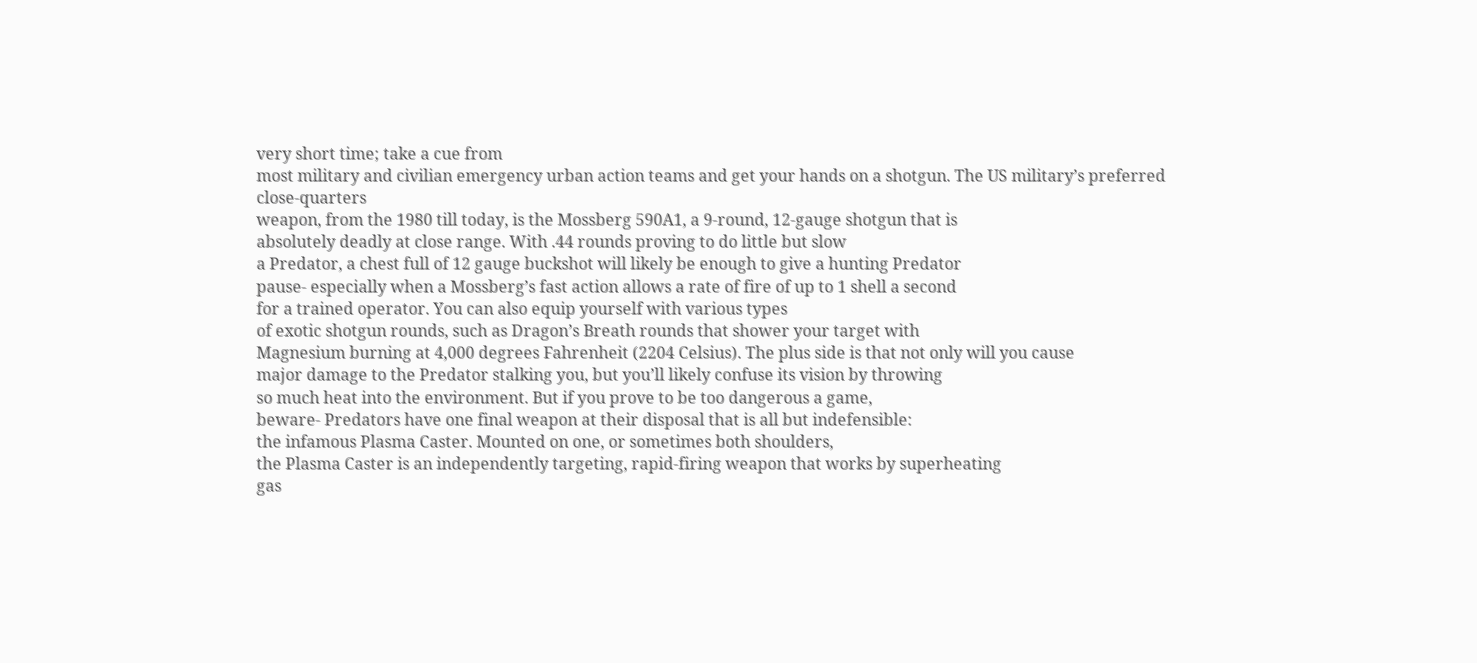very short time; take a cue from
most military and civilian emergency urban action teams and get your hands on a shotgun. The US military’s preferred close-quarters
weapon, from the 1980 till today, is the Mossberg 590A1, a 9-round, 12-gauge shotgun that is
absolutely deadly at close range. With .44 rounds proving to do little but slow
a Predator, a chest full of 12 gauge buckshot will likely be enough to give a hunting Predator
pause- especially when a Mossberg’s fast action allows a rate of fire of up to 1 shell a second
for a trained operator. You can also equip yourself with various types
of exotic shotgun rounds, such as Dragon’s Breath rounds that shower your target with
Magnesium burning at 4,000 degrees Fahrenheit (2204 Celsius). The plus side is that not only will you cause
major damage to the Predator stalking you, but you’ll likely confuse its vision by throwing
so much heat into the environment. But if you prove to be too dangerous a game,
beware- Predators have one final weapon at their disposal that is all but indefensible:
the infamous Plasma Caster. Mounted on one, or sometimes both shoulders,
the Plasma Caster is an independently targeting, rapid-firing weapon that works by superheating
gas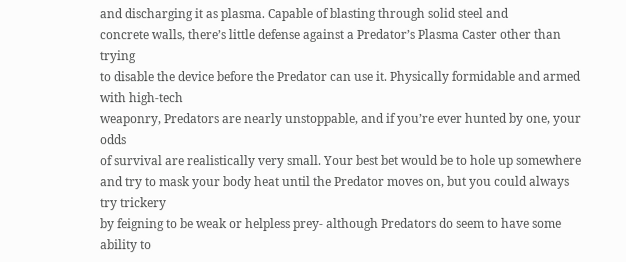and discharging it as plasma. Capable of blasting through solid steel and
concrete walls, there’s little defense against a Predator’s Plasma Caster other than trying
to disable the device before the Predator can use it. Physically formidable and armed with high-tech
weaponry, Predators are nearly unstoppable, and if you’re ever hunted by one, your odds
of survival are realistically very small. Your best bet would be to hole up somewhere
and try to mask your body heat until the Predator moves on, but you could always try trickery
by feigning to be weak or helpless prey- although Predators do seem to have some ability to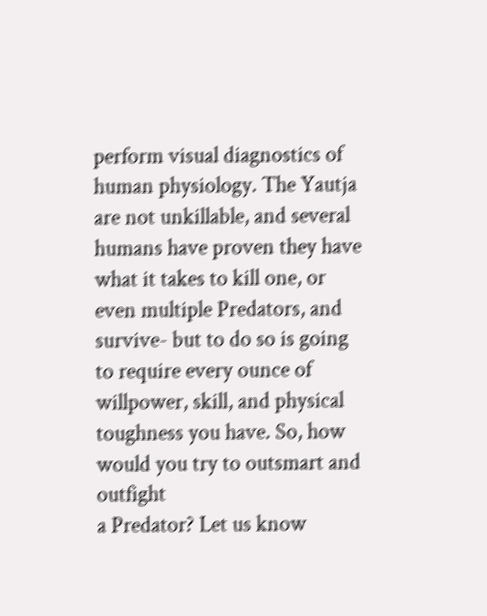perform visual diagnostics of human physiology. The Yautja are not unkillable, and several
humans have proven they have what it takes to kill one, or even multiple Predators, and
survive- but to do so is going to require every ounce of willpower, skill, and physical
toughness you have. So, how would you try to outsmart and outfight
a Predator? Let us know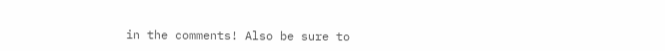in the comments! Also be sure to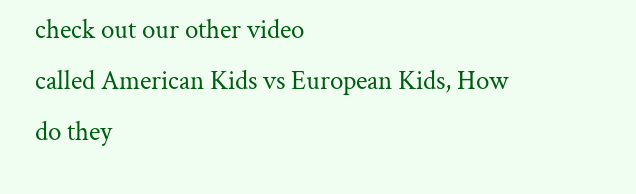check out our other video
called American Kids vs European Kids, How do they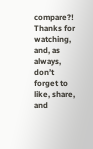compare?! Thanks for watching, and, as always, don’t
forget to like, share, and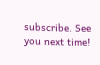subscribe. See you next time!